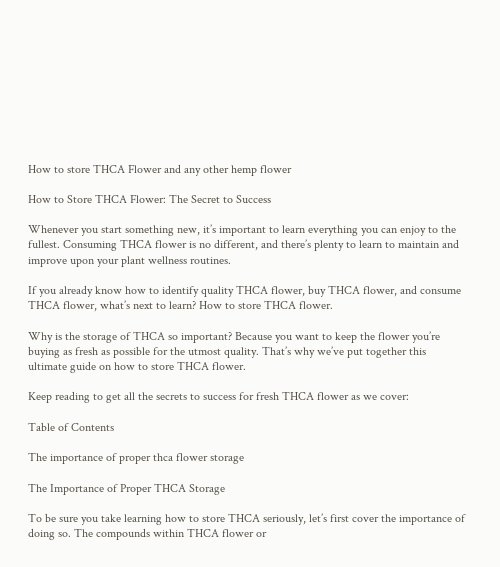How to store THCA Flower and any other hemp flower

How to Store THCA Flower: The Secret to Success

Whenever you start something new, it’s important to learn everything you can enjoy to the fullest. Consuming THCA flower is no different, and there’s plenty to learn to maintain and improve upon your plant wellness routines.

If you already know how to identify quality THCA flower, buy THCA flower, and consume THCA flower, what’s next to learn? How to store THCA flower.

Why is the storage of THCA so important? Because you want to keep the flower you’re buying as fresh as possible for the utmost quality. That’s why we’ve put together this ultimate guide on how to store THCA flower.

Keep reading to get all the secrets to success for fresh THCA flower as we cover:

Table of Contents

The importance of proper thca flower storage

The Importance of Proper THCA Storage

To be sure you take learning how to store THCA seriously, let’s first cover the importance of doing so. The compounds within THCA flower or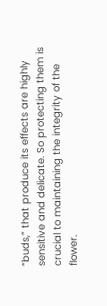“buds,” that produce its effects are highly sensitive and delicate. So protecting them is crucial to maintaining the integrity of the flower.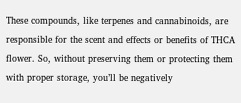These compounds, like terpenes and cannabinoids, are responsible for the scent and effects or benefits of THCA flower. So, without preserving them or protecting them with proper storage, you’ll be negatively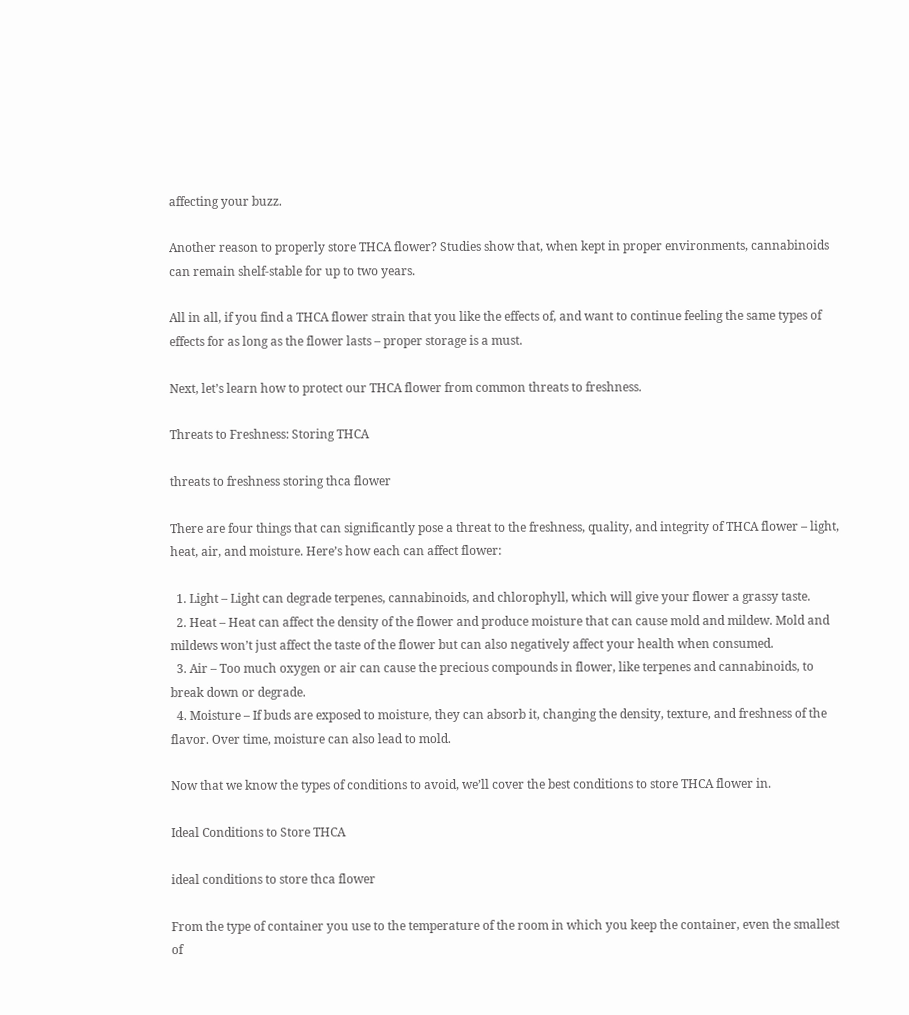affecting your buzz.

Another reason to properly store THCA flower? Studies show that, when kept in proper environments, cannabinoids can remain shelf-stable for up to two years.

All in all, if you find a THCA flower strain that you like the effects of, and want to continue feeling the same types of effects for as long as the flower lasts – proper storage is a must.

Next, let’s learn how to protect our THCA flower from common threats to freshness.

Threats to Freshness: Storing THCA

threats to freshness storing thca flower

There are four things that can significantly pose a threat to the freshness, quality, and integrity of THCA flower – light, heat, air, and moisture. Here’s how each can affect flower:

  1. Light – Light can degrade terpenes, cannabinoids, and chlorophyll, which will give your flower a grassy taste.
  2. Heat – Heat can affect the density of the flower and produce moisture that can cause mold and mildew. Mold and mildews won’t just affect the taste of the flower but can also negatively affect your health when consumed.
  3. Air – Too much oxygen or air can cause the precious compounds in flower, like terpenes and cannabinoids, to break down or degrade.
  4. Moisture – If buds are exposed to moisture, they can absorb it, changing the density, texture, and freshness of the flavor. Over time, moisture can also lead to mold.

Now that we know the types of conditions to avoid, we’ll cover the best conditions to store THCA flower in.

Ideal Conditions to Store THCA

ideal conditions to store thca flower

From the type of container you use to the temperature of the room in which you keep the container, even the smallest of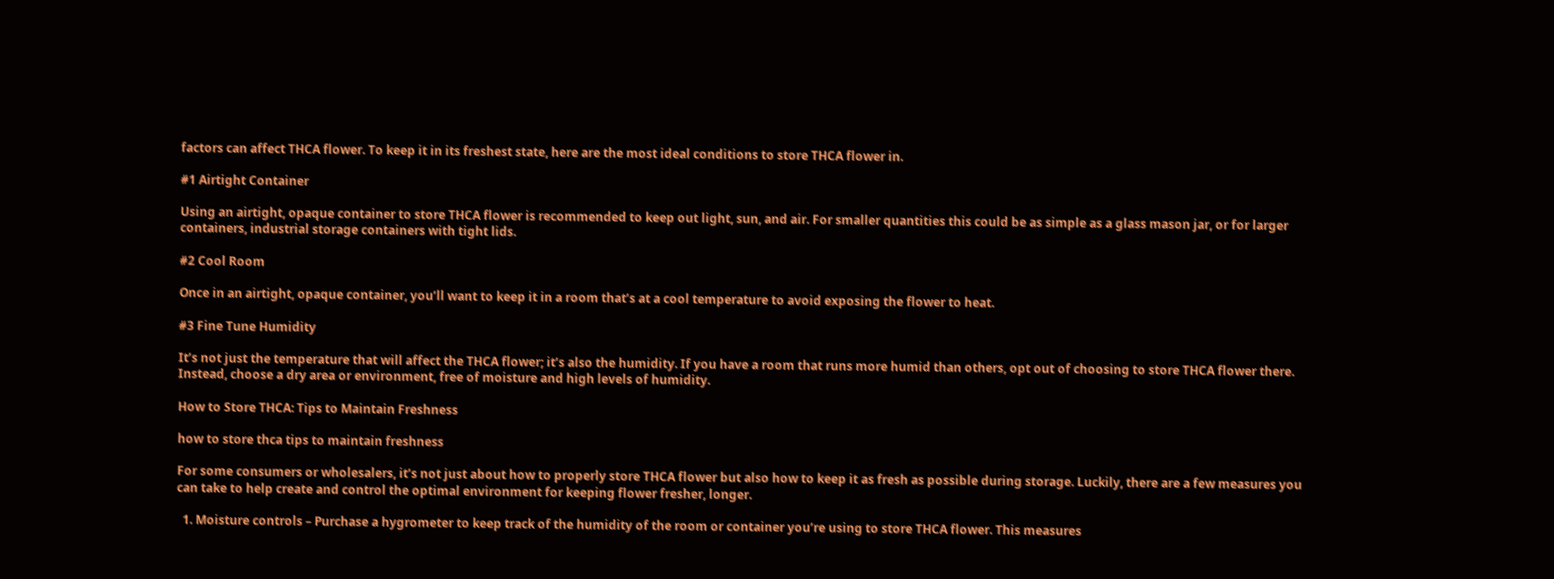factors can affect THCA flower. To keep it in its freshest state, here are the most ideal conditions to store THCA flower in.

#1 Airtight Container

Using an airtight, opaque container to store THCA flower is recommended to keep out light, sun, and air. For smaller quantities this could be as simple as a glass mason jar, or for larger containers, industrial storage containers with tight lids.

#2 Cool Room

Once in an airtight, opaque container, you’ll want to keep it in a room that’s at a cool temperature to avoid exposing the flower to heat.

#3 Fine Tune Humidity

It’s not just the temperature that will affect the THCA flower; it’s also the humidity. If you have a room that runs more humid than others, opt out of choosing to store THCA flower there. Instead, choose a dry area or environment, free of moisture and high levels of humidity.

How to Store THCA: Tips to Maintain Freshness

how to store thca tips to maintain freshness

For some consumers or wholesalers, it’s not just about how to properly store THCA flower but also how to keep it as fresh as possible during storage. Luckily, there are a few measures you can take to help create and control the optimal environment for keeping flower fresher, longer.

  1. Moisture controls – Purchase a hygrometer to keep track of the humidity of the room or container you’re using to store THCA flower. This measures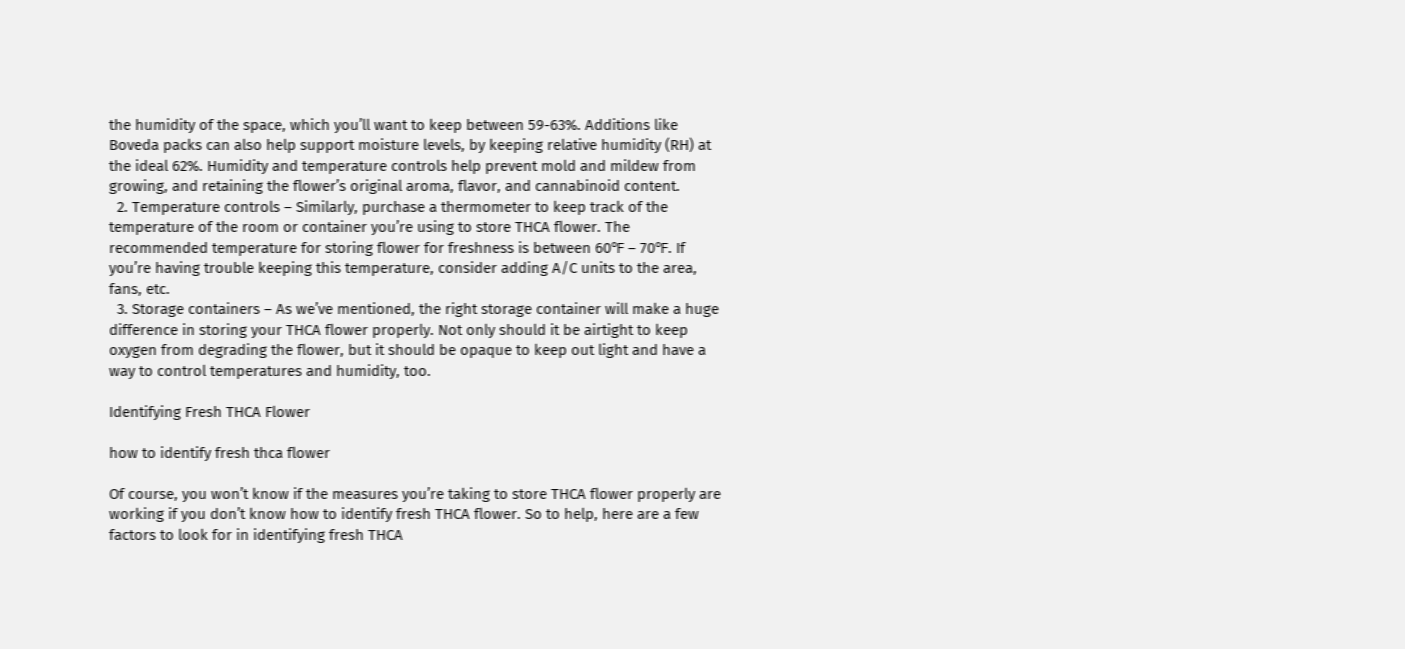the humidity of the space, which you’ll want to keep between 59-63%. Additions like Boveda packs can also help support moisture levels, by keeping relative humidity (RH) at the ideal 62%. Humidity and temperature controls help prevent mold and mildew from growing, and retaining the flower’s original aroma, flavor, and cannabinoid content.
  2. Temperature controls – Similarly, purchase a thermometer to keep track of the temperature of the room or container you’re using to store THCA flower. The recommended temperature for storing flower for freshness is between 60℉ – 70℉. If you’re having trouble keeping this temperature, consider adding A/C units to the area, fans, etc.
  3. Storage containers – As we’ve mentioned, the right storage container will make a huge difference in storing your THCA flower properly. Not only should it be airtight to keep oxygen from degrading the flower, but it should be opaque to keep out light and have a way to control temperatures and humidity, too.

Identifying Fresh THCA Flower

how to identify fresh thca flower

Of course, you won’t know if the measures you’re taking to store THCA flower properly are working if you don’t know how to identify fresh THCA flower. So to help, here are a few factors to look for in identifying fresh THCA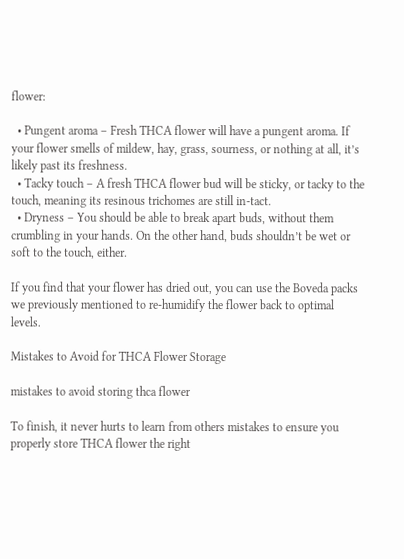flower:

  • Pungent aroma – Fresh THCA flower will have a pungent aroma. If your flower smells of mildew, hay, grass, sourness, or nothing at all, it’s likely past its freshness.
  • Tacky touch – A fresh THCA flower bud will be sticky, or tacky to the touch, meaning its resinous trichomes are still in-tact.
  • Dryness – You should be able to break apart buds, without them crumbling in your hands. On the other hand, buds shouldn’t be wet or soft to the touch, either.

If you find that your flower has dried out, you can use the Boveda packs we previously mentioned to re-humidify the flower back to optimal levels.

Mistakes to Avoid for THCA Flower Storage

mistakes to avoid storing thca flower

To finish, it never hurts to learn from others mistakes to ensure you properly store THCA flower the right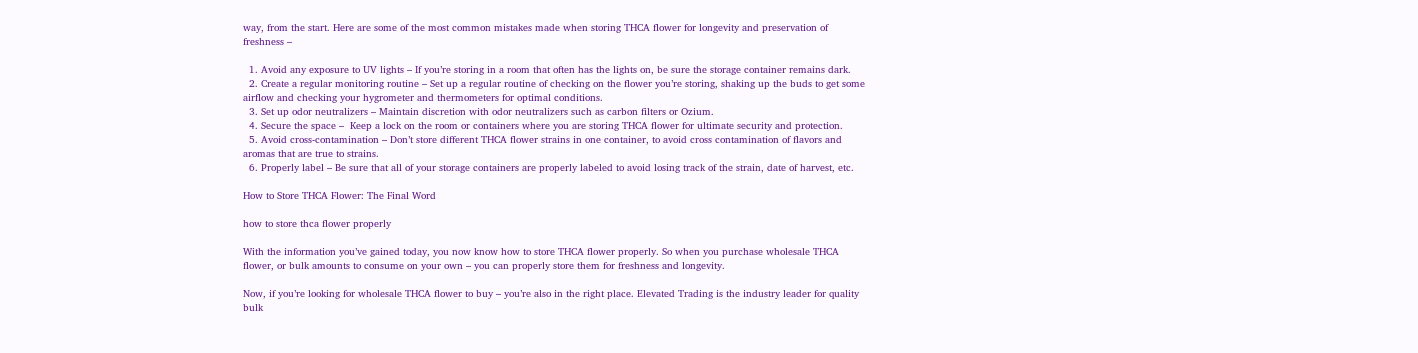way, from the start. Here are some of the most common mistakes made when storing THCA flower for longevity and preservation of freshness –

  1. Avoid any exposure to UV lights – If you’re storing in a room that often has the lights on, be sure the storage container remains dark.
  2. Create a regular monitoring routine – Set up a regular routine of checking on the flower you’re storing, shaking up the buds to get some airflow and checking your hygrometer and thermometers for optimal conditions.
  3. Set up odor neutralizers – Maintain discretion with odor neutralizers such as carbon filters or Ozium.
  4. Secure the space –  Keep a lock on the room or containers where you are storing THCA flower for ultimate security and protection.
  5. Avoid cross-contamination – Don’t store different THCA flower strains in one container, to avoid cross contamination of flavors and aromas that are true to strains.
  6. Properly label – Be sure that all of your storage containers are properly labeled to avoid losing track of the strain, date of harvest, etc.

How to Store THCA Flower: The Final Word

how to store thca flower properly

With the information you’ve gained today, you now know how to store THCA flower properly. So when you purchase wholesale THCA flower, or bulk amounts to consume on your own – you can properly store them for freshness and longevity.

Now, if you’re looking for wholesale THCA flower to buy – you’re also in the right place. Elevated Trading is the industry leader for quality bulk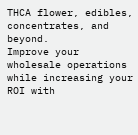THCA flower, edibles, concentrates, and beyond.
Improve your wholesale operations while increasing your ROI with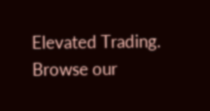Elevated Trading. Browse our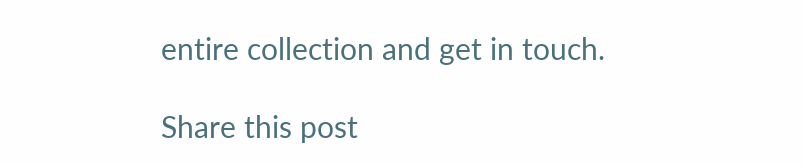entire collection and get in touch.

Share this post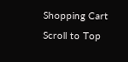Shopping Cart
Scroll to Top